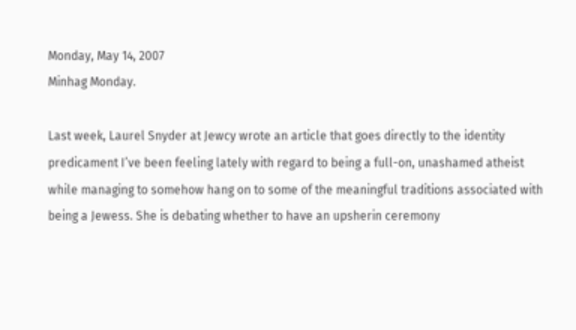Monday, May 14, 2007
Minhag Monday.

Last week, Laurel Snyder at Jewcy wrote an article that goes directly to the identity predicament I’ve been feeling lately with regard to being a full-on, unashamed atheist while managing to somehow hang on to some of the meaningful traditions associated with being a Jewess. She is debating whether to have an upsherin ceremony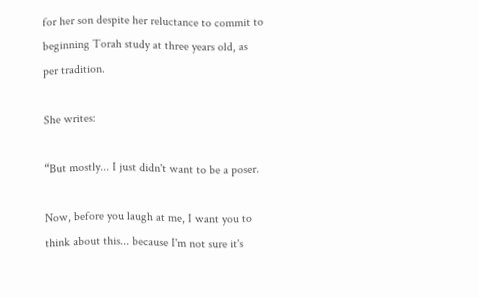for her son despite her reluctance to commit to beginning Torah study at three years old, as per tradition.

She writes:

“But mostly... I just didn't want to be a poser.

Now, before you laugh at me, I want you to think about this... because I'm not sure it's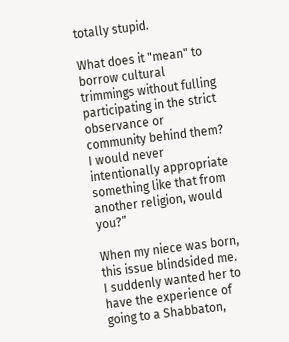totally stupid.

What does it "mean" to borrow cultural trimmings without fulling participating in the strict observance or community behind them? I would never intentionally appropriate something like that from another religion, would you?”

When my niece was born, this issue blindsided me. I suddenly wanted her to have the experience of going to a Shabbaton,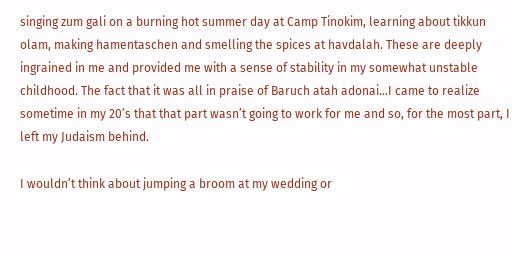singing zum gali on a burning hot summer day at Camp Tinokim, learning about tikkun olam, making hamentaschen and smelling the spices at havdalah. These are deeply ingrained in me and provided me with a sense of stability in my somewhat unstable childhood. The fact that it was all in praise of Baruch atah adonai…I came to realize sometime in my 20’s that that part wasn’t going to work for me and so, for the most part, I left my Judaism behind.

I wouldn’t think about jumping a broom at my wedding or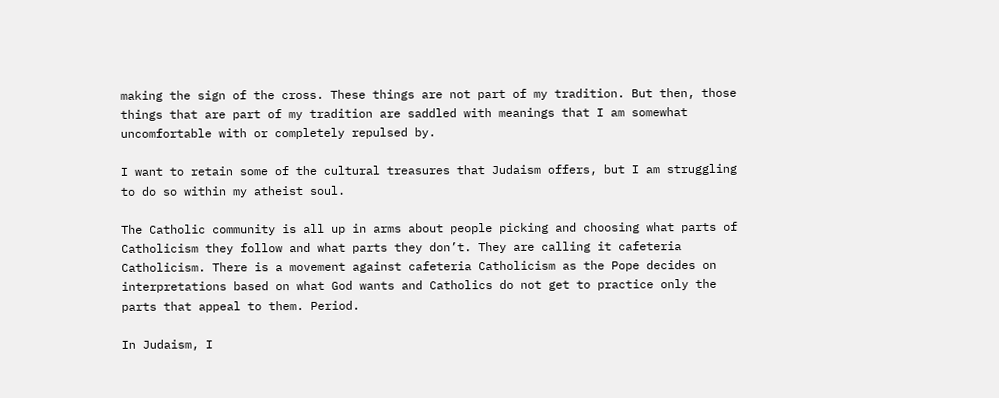making the sign of the cross. These things are not part of my tradition. But then, those things that are part of my tradition are saddled with meanings that I am somewhat uncomfortable with or completely repulsed by.

I want to retain some of the cultural treasures that Judaism offers, but I am struggling to do so within my atheist soul.

The Catholic community is all up in arms about people picking and choosing what parts of Catholicism they follow and what parts they don’t. They are calling it cafeteria Catholicism. There is a movement against cafeteria Catholicism as the Pope decides on interpretations based on what God wants and Catholics do not get to practice only the parts that appeal to them. Period.

In Judaism, I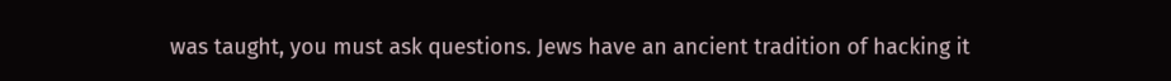was taught, you must ask questions. Jews have an ancient tradition of hacking it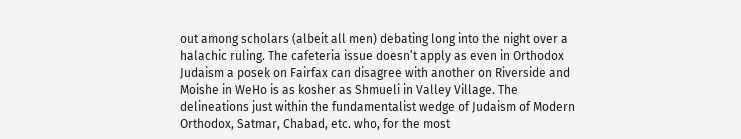out among scholars (albeit all men) debating long into the night over a halachic ruling. The cafeteria issue doesn’t apply as even in Orthodox Judaism a posek on Fairfax can disagree with another on Riverside and Moishe in WeHo is as kosher as Shmueli in Valley Village. The delineations just within the fundamentalist wedge of Judaism of Modern Orthodox, Satmar, Chabad, etc. who, for the most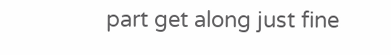part get along just fine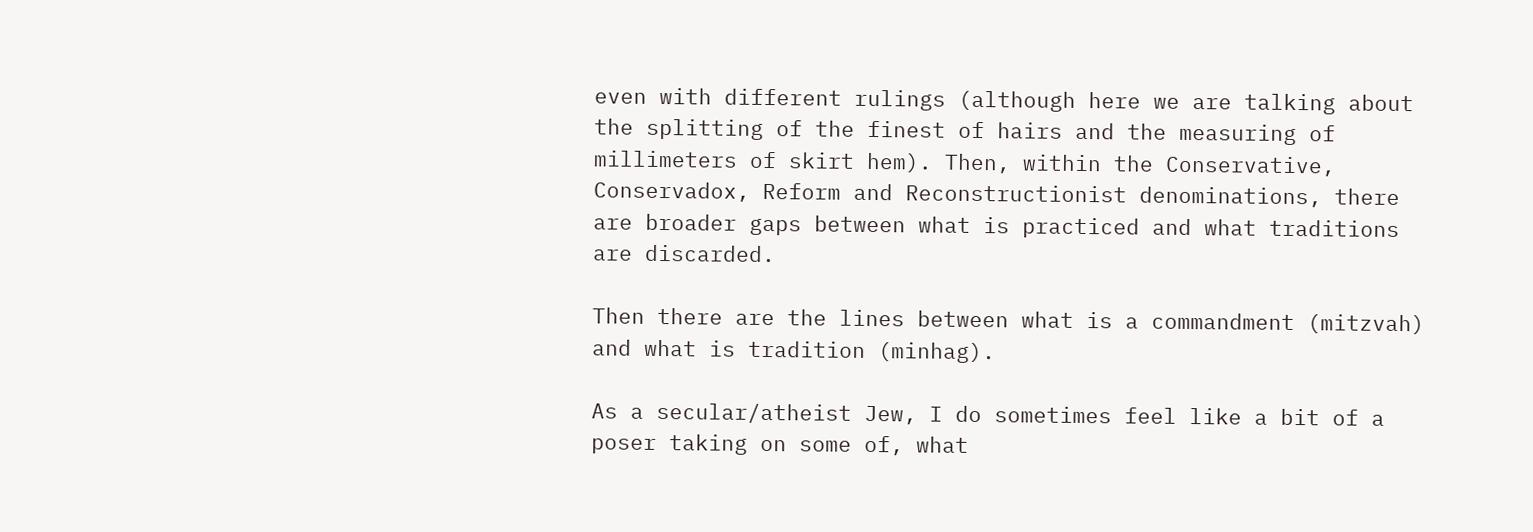even with different rulings (although here we are talking about the splitting of the finest of hairs and the measuring of millimeters of skirt hem). Then, within the Conservative, Conservadox, Reform and Reconstructionist denominations, there are broader gaps between what is practiced and what traditions are discarded.

Then there are the lines between what is a commandment (mitzvah) and what is tradition (minhag).

As a secular/atheist Jew, I do sometimes feel like a bit of a poser taking on some of, what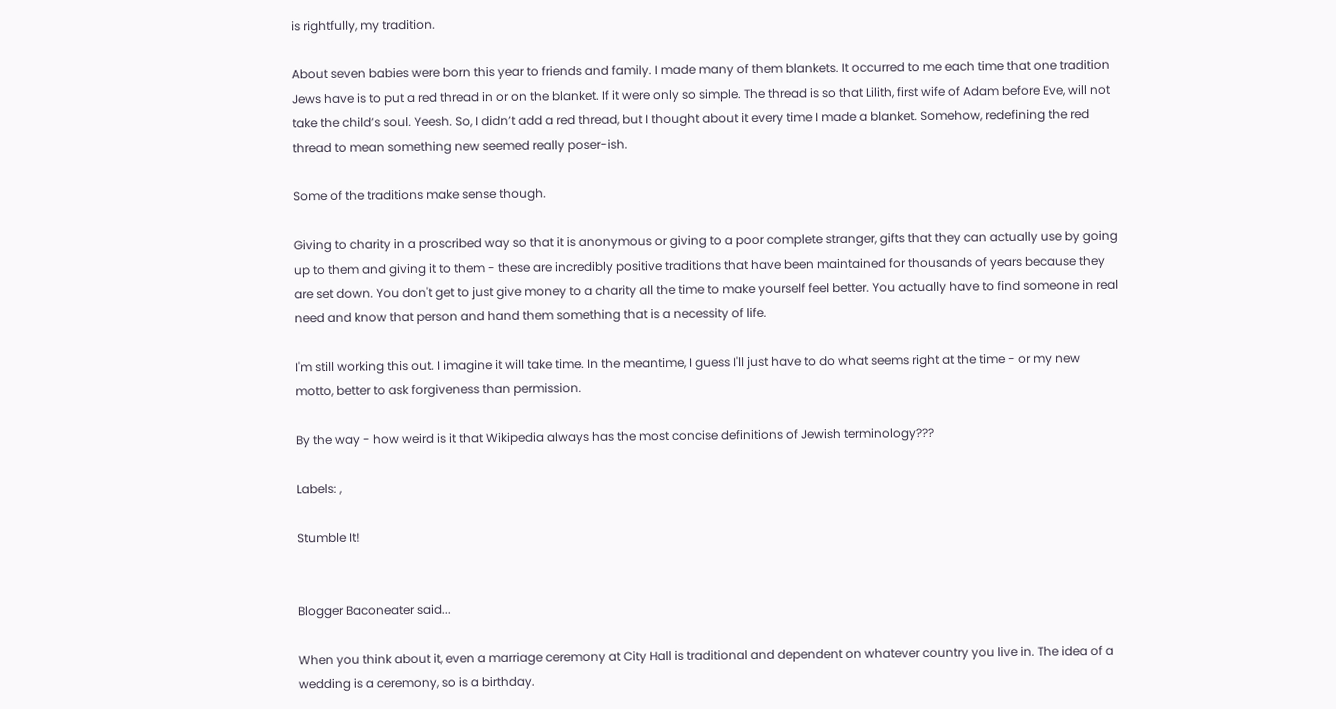is rightfully, my tradition.

About seven babies were born this year to friends and family. I made many of them blankets. It occurred to me each time that one tradition Jews have is to put a red thread in or on the blanket. If it were only so simple. The thread is so that Lilith, first wife of Adam before Eve, will not take the child’s soul. Yeesh. So, I didn’t add a red thread, but I thought about it every time I made a blanket. Somehow, redefining the red thread to mean something new seemed really poser-ish.

Some of the traditions make sense though.

Giving to charity in a proscribed way so that it is anonymous or giving to a poor complete stranger, gifts that they can actually use by going up to them and giving it to them - these are incredibly positive traditions that have been maintained for thousands of years because they are set down. You don't get to just give money to a charity all the time to make yourself feel better. You actually have to find someone in real need and know that person and hand them something that is a necessity of life.

I'm still working this out. I imagine it will take time. In the meantime, I guess I'll just have to do what seems right at the time - or my new motto, better to ask forgiveness than permission.

By the way - how weird is it that Wikipedia always has the most concise definitions of Jewish terminology???

Labels: ,

Stumble It!


Blogger Baconeater said...

When you think about it, even a marriage ceremony at City Hall is traditional and dependent on whatever country you live in. The idea of a wedding is a ceremony, so is a birthday.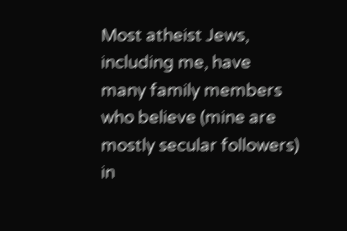Most atheist Jews, including me, have many family members who believe (mine are mostly secular followers) in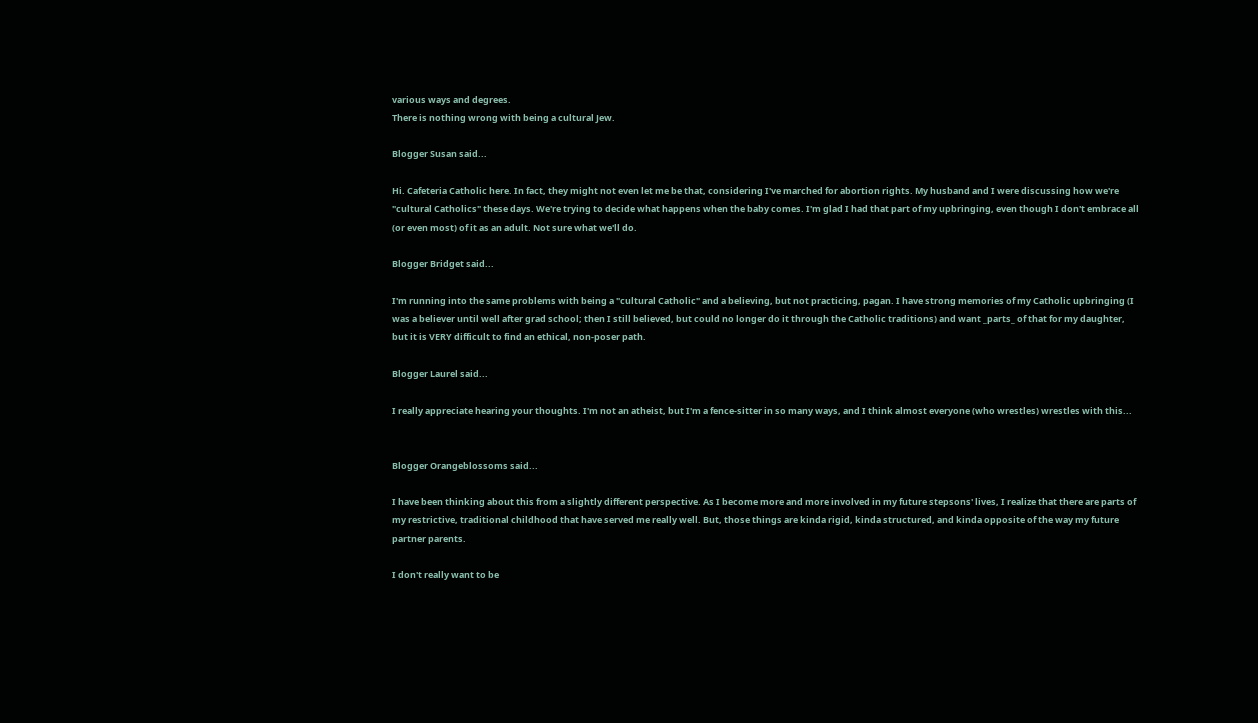various ways and degrees.
There is nothing wrong with being a cultural Jew.

Blogger Susan said...

Hi. Cafeteria Catholic here. In fact, they might not even let me be that, considering I've marched for abortion rights. My husband and I were discussing how we're "cultural Catholics" these days. We're trying to decide what happens when the baby comes. I'm glad I had that part of my upbringing, even though I don't embrace all (or even most) of it as an adult. Not sure what we'll do.

Blogger Bridget said...

I'm running into the same problems with being a "cultural Catholic" and a believing, but not practicing, pagan. I have strong memories of my Catholic upbringing (I was a believer until well after grad school; then I still believed, but could no longer do it through the Catholic traditions) and want _parts_ of that for my daughter, but it is VERY difficult to find an ethical, non-poser path.

Blogger Laurel said...

I really appreciate hearing your thoughts. I'm not an atheist, but I'm a fence-sitter in so many ways, and I think almost everyone (who wrestles) wrestles with this...


Blogger Orangeblossoms said...

I have been thinking about this from a slightly different perspective. As I become more and more involved in my future stepsons' lives, I realize that there are parts of my restrictive, traditional childhood that have served me really well. But, those things are kinda rigid, kinda structured, and kinda opposite of the way my future partner parents.

I don't really want to be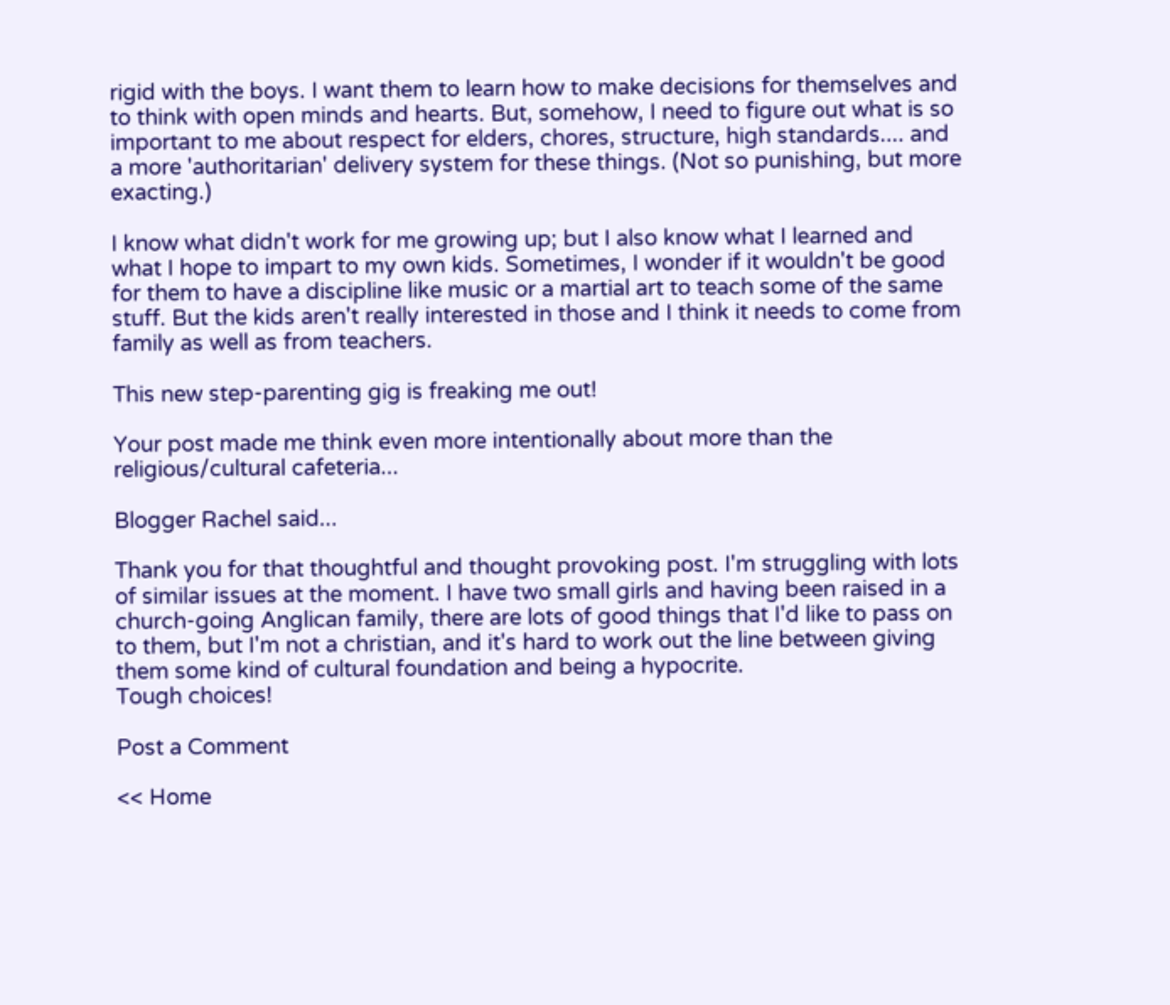rigid with the boys. I want them to learn how to make decisions for themselves and to think with open minds and hearts. But, somehow, I need to figure out what is so important to me about respect for elders, chores, structure, high standards.... and a more 'authoritarian' delivery system for these things. (Not so punishing, but more exacting.)

I know what didn't work for me growing up; but I also know what I learned and what I hope to impart to my own kids. Sometimes, I wonder if it wouldn't be good for them to have a discipline like music or a martial art to teach some of the same stuff. But the kids aren't really interested in those and I think it needs to come from family as well as from teachers.

This new step-parenting gig is freaking me out!

Your post made me think even more intentionally about more than the religious/cultural cafeteria...

Blogger Rachel said...

Thank you for that thoughtful and thought provoking post. I'm struggling with lots of similar issues at the moment. I have two small girls and having been raised in a church-going Anglican family, there are lots of good things that I'd like to pass on to them, but I'm not a christian, and it's hard to work out the line between giving them some kind of cultural foundation and being a hypocrite.
Tough choices!

Post a Comment

<< Home